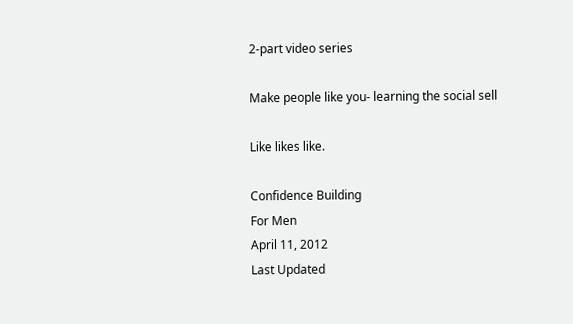2-part video series

Make people like you- learning the social sell

Like likes like.

Confidence Building
For Men
April 11, 2012
Last Updated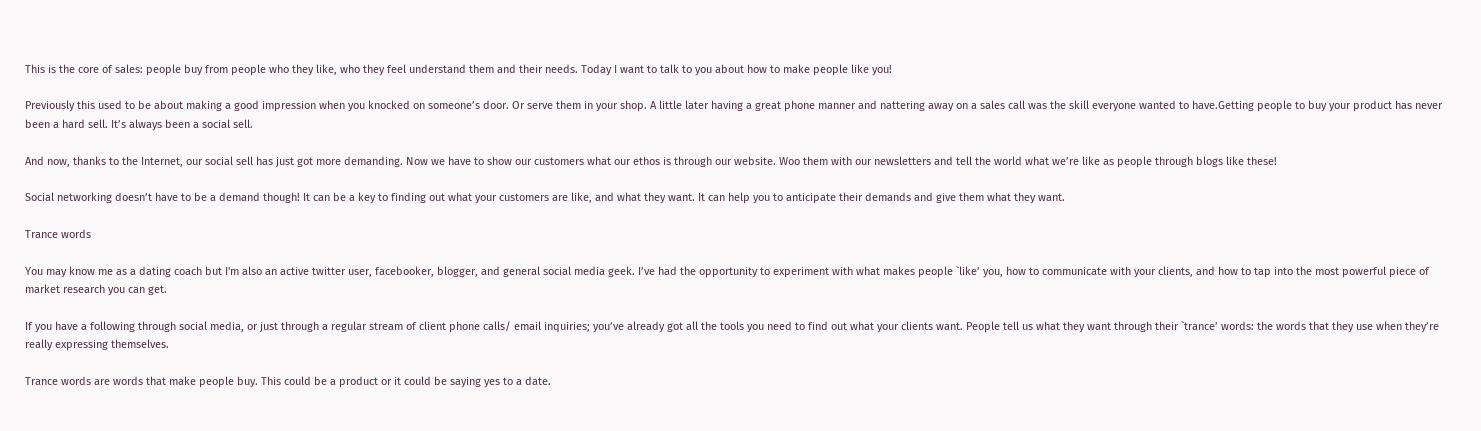This is the core of sales: people buy from people who they like, who they feel understand them and their needs. Today I want to talk to you about how to make people like you!

Previously this used to be about making a good impression when you knocked on someone’s door. Or serve them in your shop. A little later having a great phone manner and nattering away on a sales call was the skill everyone wanted to have.Getting people to buy your product has never been a hard sell. It’s always been a social sell.

And now, thanks to the Internet, our social sell has just got more demanding. Now we have to show our customers what our ethos is through our website. Woo them with our newsletters and tell the world what we’re like as people through blogs like these!

Social networking doesn’t have to be a demand though! It can be a key to finding out what your customers are like, and what they want. It can help you to anticipate their demands and give them what they want.

Trance words

You may know me as a dating coach but I'm also an active twitter user, facebooker, blogger, and general social media geek. I’ve had the opportunity to experiment with what makes people `like’ you, how to communicate with your clients, and how to tap into the most powerful piece of market research you can get.

If you have a following through social media, or just through a regular stream of client phone calls/ email inquiries; you’ve already got all the tools you need to find out what your clients want. People tell us what they want through their `trance’ words: the words that they use when they’re really expressing themselves.

Trance words are words that make people buy. This could be a product or it could be saying yes to a date.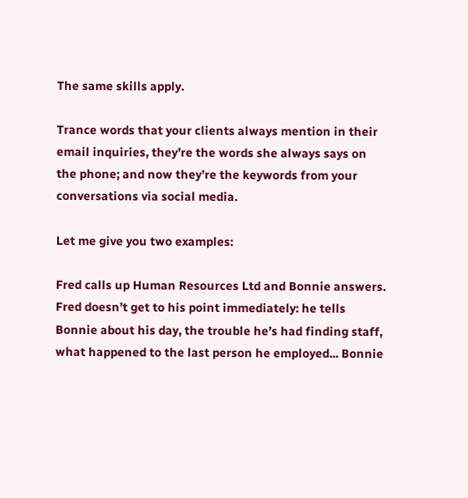The same skills apply.

Trance words that your clients always mention in their email inquiries, they’re the words she always says on the phone; and now they’re the keywords from your conversations via social media.

Let me give you two examples:

Fred calls up Human Resources Ltd and Bonnie answers. Fred doesn’t get to his point immediately: he tells Bonnie about his day, the trouble he’s had finding staff, what happened to the last person he employed... Bonnie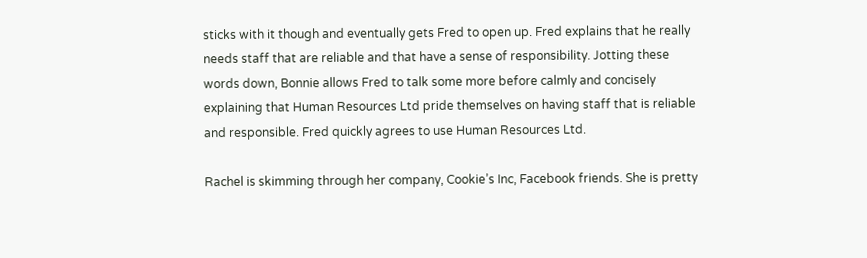sticks with it though and eventually gets Fred to open up. Fred explains that he really needs staff that are reliable and that have a sense of responsibility. Jotting these words down, Bonnie allows Fred to talk some more before calmly and concisely explaining that Human Resources Ltd pride themselves on having staff that is reliable and responsible. Fred quickly agrees to use Human Resources Ltd.

Rachel is skimming through her company, Cookie’s Inc, Facebook friends. She is pretty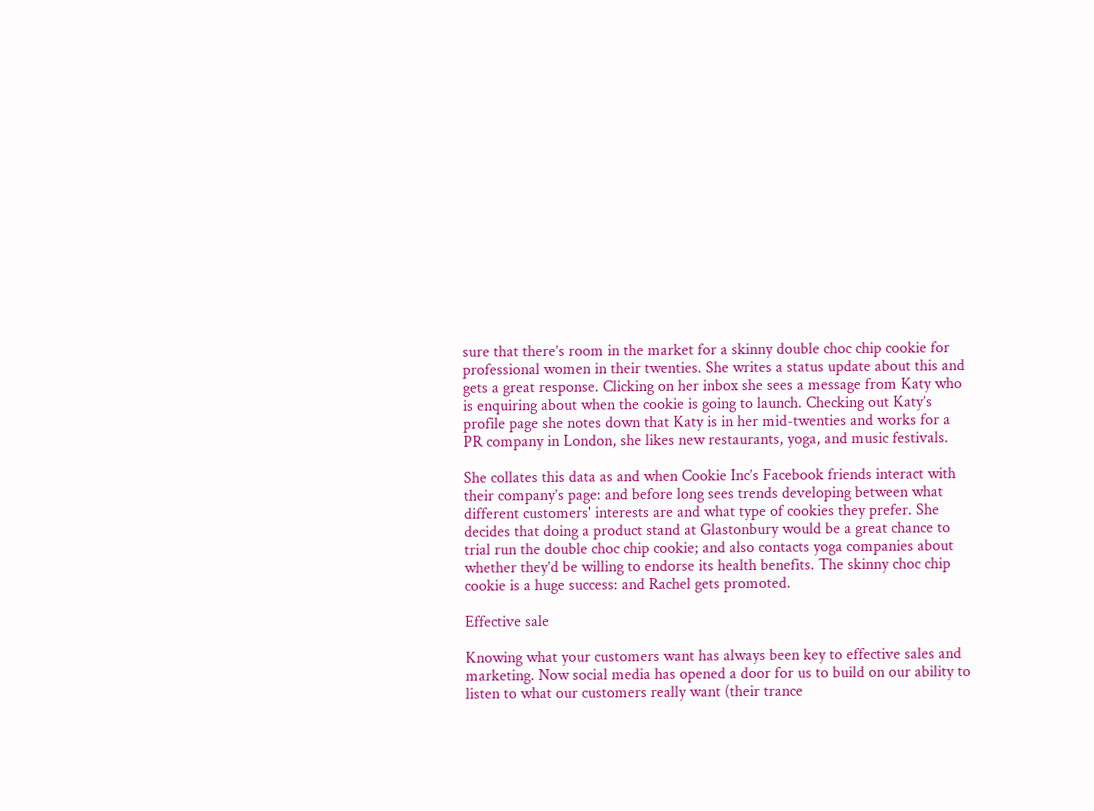sure that there’s room in the market for a skinny double choc chip cookie for professional women in their twenties. She writes a status update about this and gets a great response. Clicking on her inbox she sees a message from Katy who is enquiring about when the cookie is going to launch. Checking out Katy’s profile page she notes down that Katy is in her mid-twenties and works for a PR company in London, she likes new restaurants, yoga, and music festivals.

She collates this data as and when Cookie Inc’s Facebook friends interact with their company’s page: and before long sees trends developing between what different customers' interests are and what type of cookies they prefer. She decides that doing a product stand at Glastonbury would be a great chance to trial run the double choc chip cookie; and also contacts yoga companies about whether they’d be willing to endorse its health benefits. The skinny choc chip cookie is a huge success: and Rachel gets promoted.

Effective sale

Knowing what your customers want has always been key to effective sales and marketing. Now social media has opened a door for us to build on our ability to listen to what our customers really want (their trance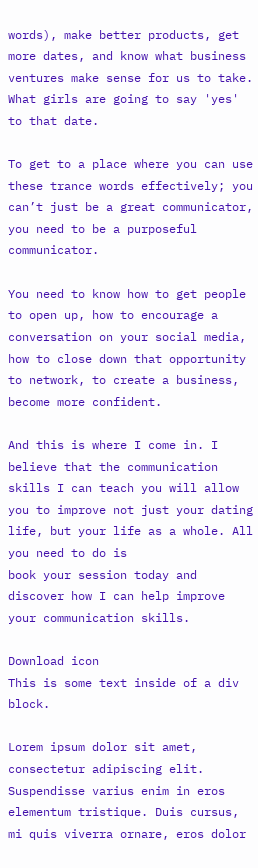words), make better products, get more dates, and know what business ventures make sense for us to take. What girls are going to say 'yes' to that date.

To get to a place where you can use these trance words effectively; you can’t just be a great communicator, you need to be a purposeful communicator.

You need to know how to get people to open up, how to encourage a conversation on your social media, how to close down that opportunity to network, to create a business, become more confident.

And this is where I come in. I believe that the communication skills I can teach you will allow you to improve not just your dating life, but your life as a whole. All you need to do is
book your session today and discover how I can help improve your communication skills.

Download icon
This is some text inside of a div block.

Lorem ipsum dolor sit amet, consectetur adipiscing elit. Suspendisse varius enim in eros elementum tristique. Duis cursus, mi quis viverra ornare, eros dolor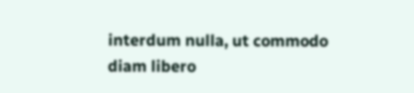interdum nulla, ut commodo diam libero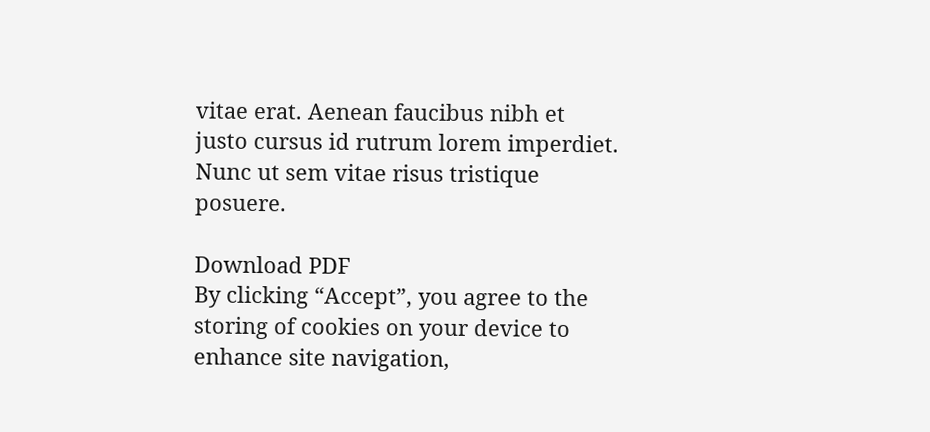vitae erat. Aenean faucibus nibh et justo cursus id rutrum lorem imperdiet. Nunc ut sem vitae risus tristique posuere.

Download PDF
By clicking “Accept”, you agree to the storing of cookies on your device to enhance site navigation,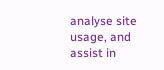analyse site usage, and assist in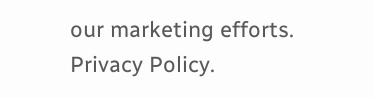our marketing efforts. Privacy Policy.